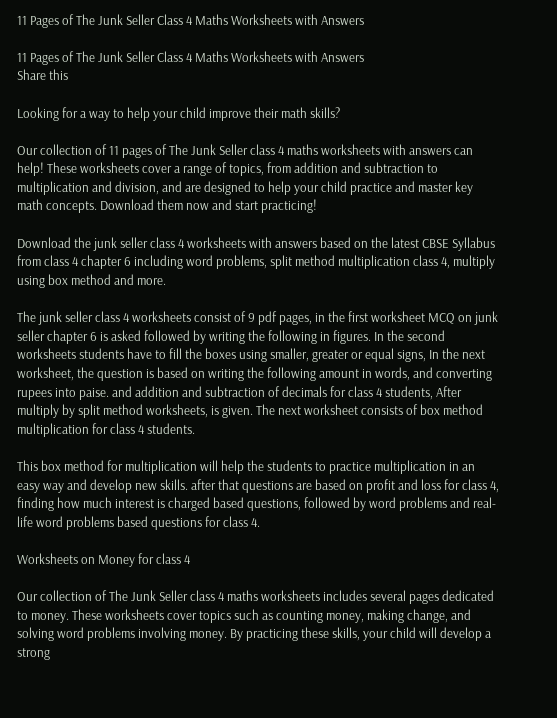11 Pages of The Junk Seller Class 4 Maths Worksheets with Answers

11 Pages of The Junk Seller Class 4 Maths Worksheets with Answers
Share this

Looking for a way to help your child improve their math skills?

Our collection of 11 pages of The Junk Seller class 4 maths worksheets with answers can help! These worksheets cover a range of topics, from addition and subtraction to multiplication and division, and are designed to help your child practice and master key math concepts. Download them now and start practicing!

Download the junk seller class 4 worksheets with answers based on the latest CBSE Syllabus from class 4 chapter 6 including word problems, split method multiplication class 4, multiply using box method and more.

The junk seller class 4 worksheets consist of 9 pdf pages, in the first worksheet MCQ on junk seller chapter 6 is asked followed by writing the following in figures. In the second worksheets students have to fill the boxes using smaller, greater or equal signs, In the next worksheet, the question is based on writing the following amount in words, and converting rupees into paise. and addition and subtraction of decimals for class 4 students, After multiply by split method worksheets, is given. The next worksheet consists of box method multiplication for class 4 students.

This box method for multiplication will help the students to practice multiplication in an easy way and develop new skills. after that questions are based on profit and loss for class 4, finding how much interest is charged based questions, followed by word problems and real-life word problems based questions for class 4.

Worksheets on Money for class 4

Our collection of The Junk Seller class 4 maths worksheets includes several pages dedicated to money. These worksheets cover topics such as counting money, making change, and solving word problems involving money. By practicing these skills, your child will develop a strong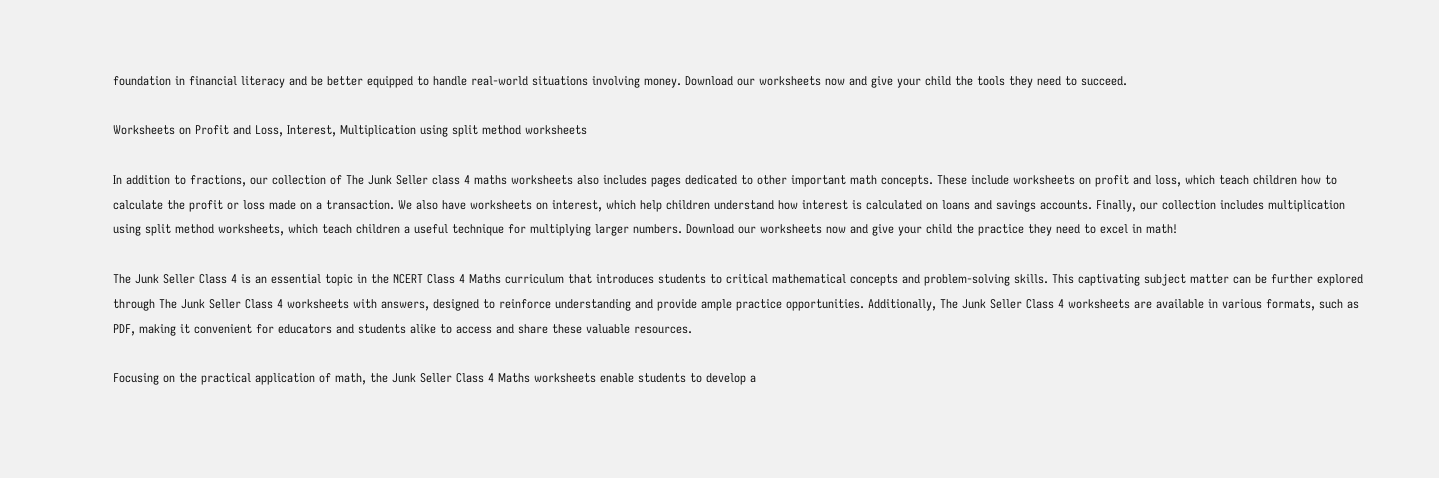foundation in financial literacy and be better equipped to handle real-world situations involving money. Download our worksheets now and give your child the tools they need to succeed.

Worksheets on Profit and Loss, Interest, Multiplication using split method worksheets

In addition to fractions, our collection of The Junk Seller class 4 maths worksheets also includes pages dedicated to other important math concepts. These include worksheets on profit and loss, which teach children how to calculate the profit or loss made on a transaction. We also have worksheets on interest, which help children understand how interest is calculated on loans and savings accounts. Finally, our collection includes multiplication using split method worksheets, which teach children a useful technique for multiplying larger numbers. Download our worksheets now and give your child the practice they need to excel in math!

The Junk Seller Class 4 is an essential topic in the NCERT Class 4 Maths curriculum that introduces students to critical mathematical concepts and problem-solving skills. This captivating subject matter can be further explored through The Junk Seller Class 4 worksheets with answers, designed to reinforce understanding and provide ample practice opportunities. Additionally, The Junk Seller Class 4 worksheets are available in various formats, such as PDF, making it convenient for educators and students alike to access and share these valuable resources.

Focusing on the practical application of math, the Junk Seller Class 4 Maths worksheets enable students to develop a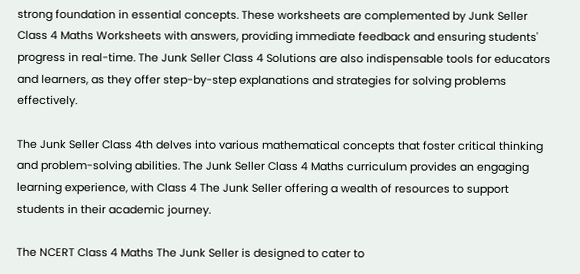strong foundation in essential concepts. These worksheets are complemented by Junk Seller Class 4 Maths Worksheets with answers, providing immediate feedback and ensuring students' progress in real-time. The Junk Seller Class 4 Solutions are also indispensable tools for educators and learners, as they offer step-by-step explanations and strategies for solving problems effectively.

The Junk Seller Class 4th delves into various mathematical concepts that foster critical thinking and problem-solving abilities. The Junk Seller Class 4 Maths curriculum provides an engaging learning experience, with Class 4 The Junk Seller offering a wealth of resources to support students in their academic journey.

The NCERT Class 4 Maths The Junk Seller is designed to cater to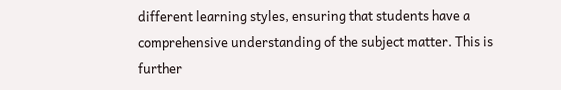different learning styles, ensuring that students have a comprehensive understanding of the subject matter. This is further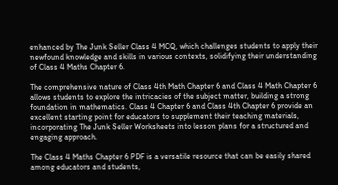enhanced by The Junk Seller Class 4 MCQ, which challenges students to apply their newfound knowledge and skills in various contexts, solidifying their understanding of Class 4 Maths Chapter 6.

The comprehensive nature of Class 4th Math Chapter 6 and Class 4 Math Chapter 6 allows students to explore the intricacies of the subject matter, building a strong foundation in mathematics. Class 4 Chapter 6 and Class 4th Chapter 6 provide an excellent starting point for educators to supplement their teaching materials, incorporating The Junk Seller Worksheets into lesson plans for a structured and engaging approach.

The Class 4 Maths Chapter 6 PDF is a versatile resource that can be easily shared among educators and students,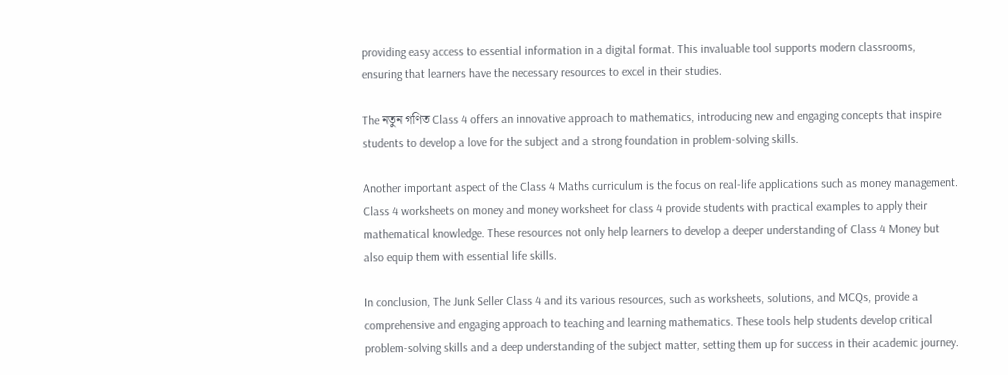providing easy access to essential information in a digital format. This invaluable tool supports modern classrooms, ensuring that learners have the necessary resources to excel in their studies.

The নতুন গণিত Class 4 offers an innovative approach to mathematics, introducing new and engaging concepts that inspire students to develop a love for the subject and a strong foundation in problem-solving skills.

Another important aspect of the Class 4 Maths curriculum is the focus on real-life applications such as money management. Class 4 worksheets on money and money worksheet for class 4 provide students with practical examples to apply their mathematical knowledge. These resources not only help learners to develop a deeper understanding of Class 4 Money but also equip them with essential life skills.

In conclusion, The Junk Seller Class 4 and its various resources, such as worksheets, solutions, and MCQs, provide a comprehensive and engaging approach to teaching and learning mathematics. These tools help students develop critical problem-solving skills and a deep understanding of the subject matter, setting them up for success in their academic journey.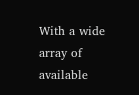With a wide array of available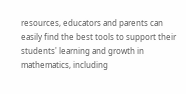resources, educators and parents can easily find the best tools to support their students' learning and growth in mathematics, including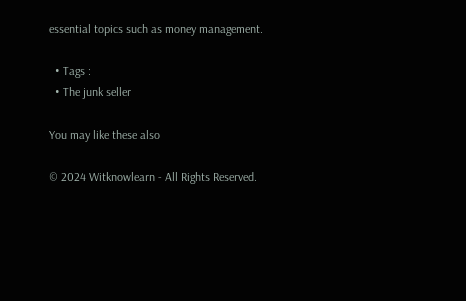essential topics such as money management.

  • Tags :
  • The junk seller

You may like these also

© 2024 Witknowlearn - All Rights Reserved.